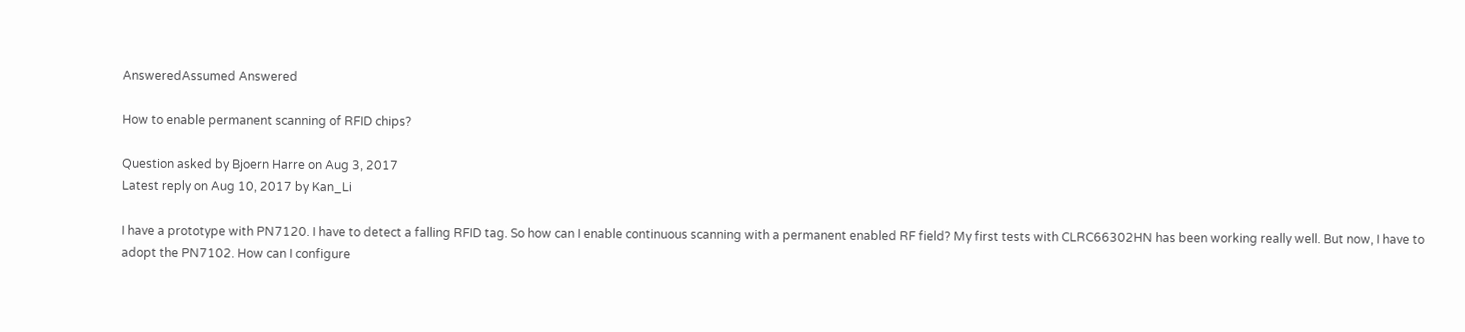AnsweredAssumed Answered

How to enable permanent scanning of RFID chips?

Question asked by Bjoern Harre on Aug 3, 2017
Latest reply on Aug 10, 2017 by Kan_Li

I have a prototype with PN7120. I have to detect a falling RFID tag. So how can I enable continuous scanning with a permanent enabled RF field? My first tests with CLRC66302HN has been working really well. But now, I have to adopt the PN7102. How can I configure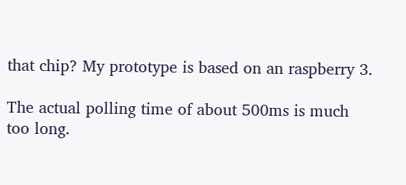that chip? My prototype is based on an raspberry 3.

The actual polling time of about 500ms is much too long.